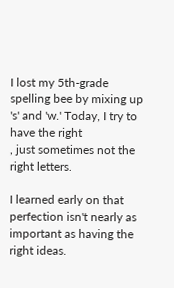I lost my 5th-grade spelling bee by mixing up 's' and 'w.' Today, I try to have the right
, just sometimes not the right letters.

I learned early on that perfection isn't nearly as important as having the right ideas.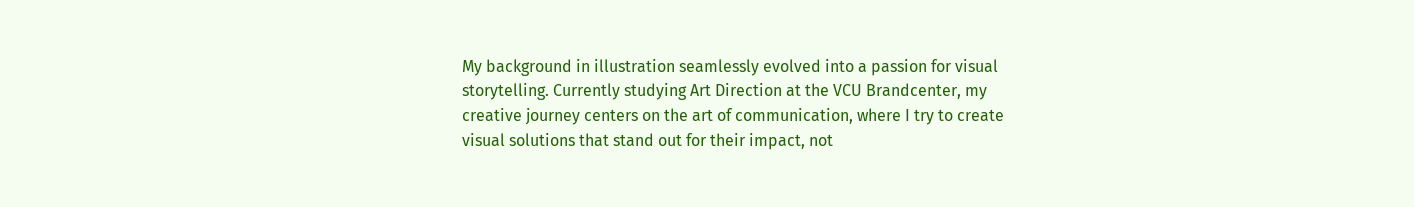My background in illustration seamlessly evolved into a passion for visual storytelling. Currently studying Art Direction at the VCU Brandcenter, my creative journey centers on the art of communication, where I try to create visual solutions that stand out for their impact, not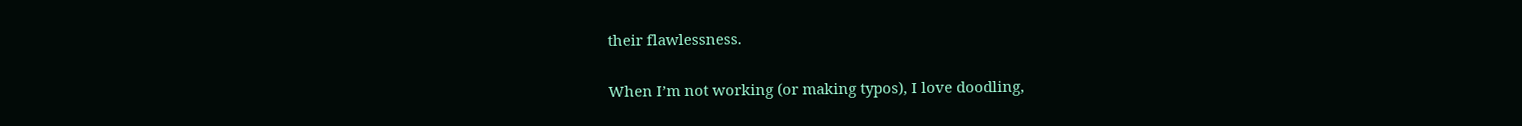their flawlessness.

When I’m not working (or making typos), I love doodling,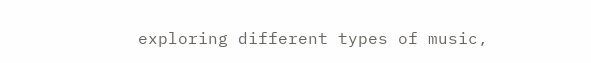exploring different types of music,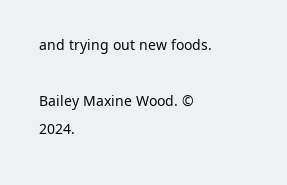and trying out new foods.

Bailey Maxine Wood. © 2024.